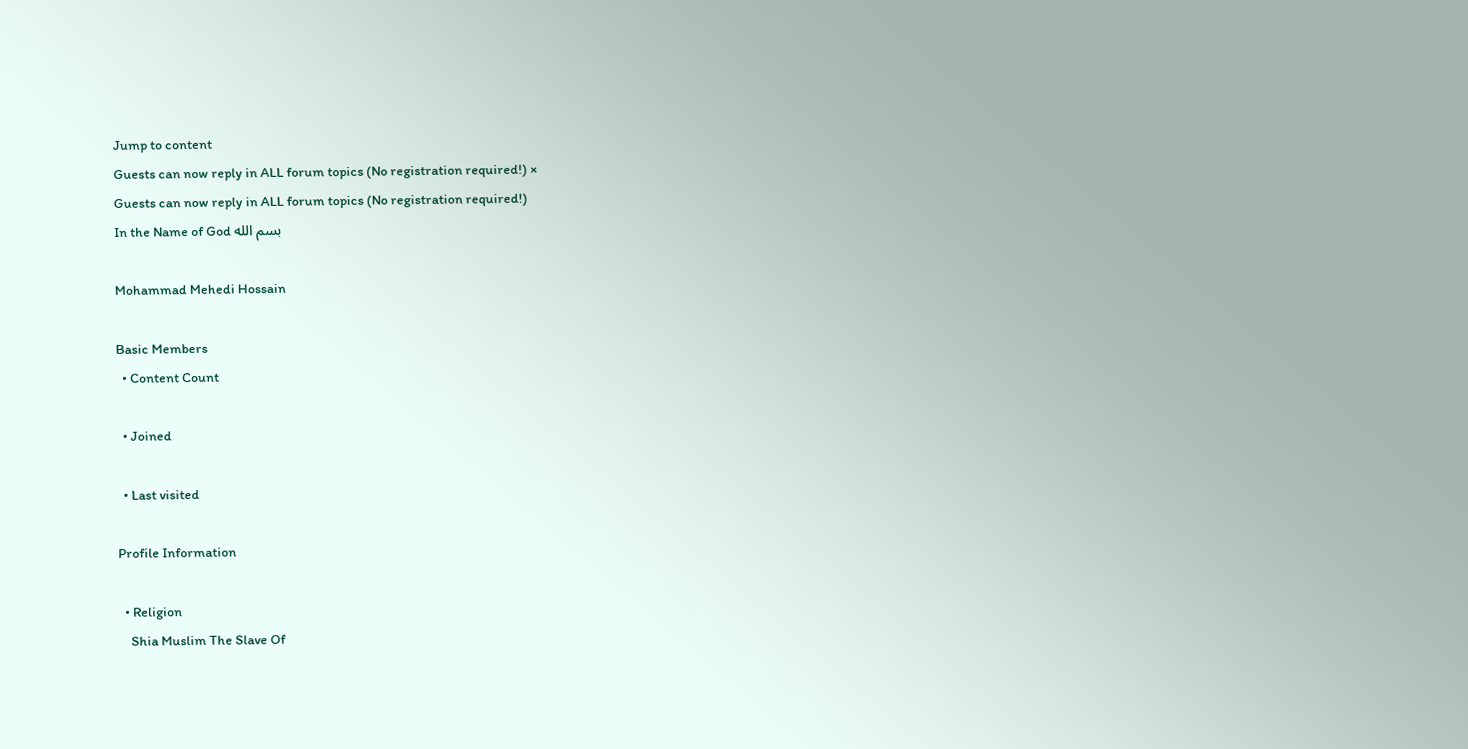Jump to content
Guests can now reply in ALL forum topics (No registration required!) ×
Guests can now reply in ALL forum topics (No registration required!)
In the Name of God بسم الله

Mohammad Mehedi Hossain

Basic Members
  • Content Count

  • Joined

  • Last visited

Profile Information

  • Religion
    Shia Muslim The Slave Of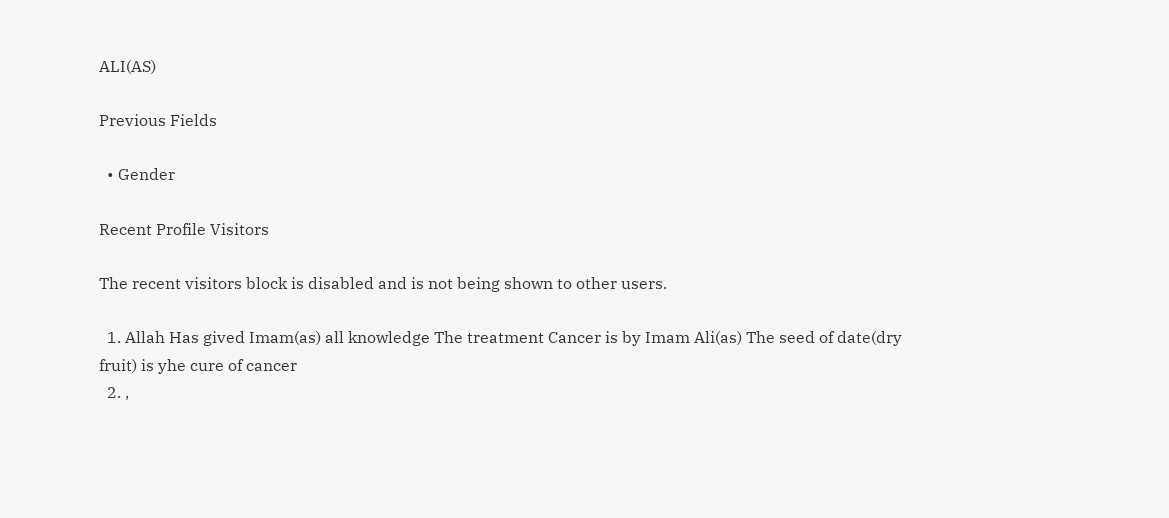ALI(AS)

Previous Fields

  • Gender

Recent Profile Visitors

The recent visitors block is disabled and is not being shown to other users.

  1. Allah Has gived Imam(as) all knowledge The treatment Cancer is by Imam Ali(as) The seed of date(dry fruit) is yhe cure of cancer
  2. ,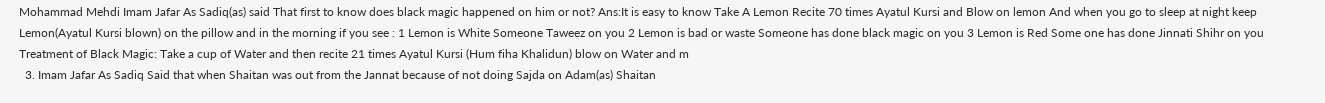Mohammad Mehdi Imam Jafar As Sadiq(as) said That first to know does black magic happened on him or not? Ans:It is easy to know Take A Lemon Recite 70 times Ayatul Kursi and Blow on lemon And when you go to sleep at night keep Lemon(Ayatul Kursi blown) on the pillow and in the morning if you see : 1 Lemon is White Someone Taweez on you 2 Lemon is bad or waste Someone has done black magic on you 3 Lemon is Red Some one has done Jinnati Shihr on you Treatment of Black Magic: Take a cup of Water and then recite 21 times Ayatul Kursi (Hum fiha Khalidun) blow on Water and m
  3. Imam Jafar As Sadiq Said that when Shaitan was out from the Jannat because of not doing Sajda on Adam(as) Shaitan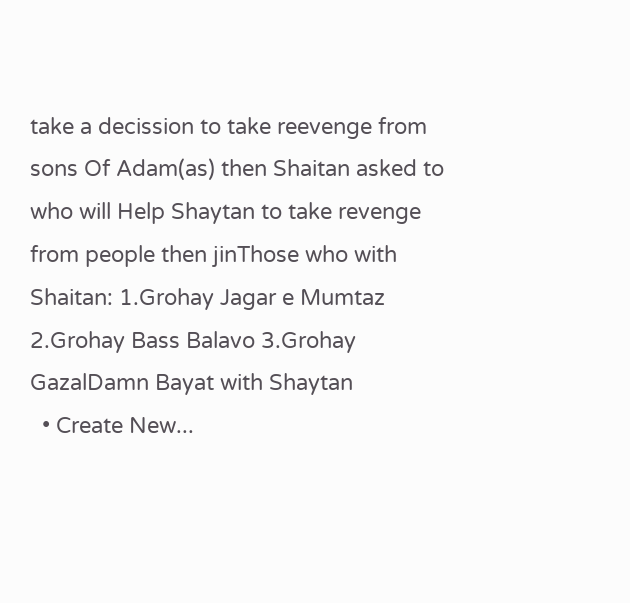take a decission to take reevenge from sons Of Adam(as) then Shaitan asked to who will Help Shaytan to take revenge from people then jinThose who with Shaitan: 1.Grohay Jagar e Mumtaz 2.Grohay Bass Balavo 3.Grohay GazalDamn Bayat with Shaytan
  • Create New...